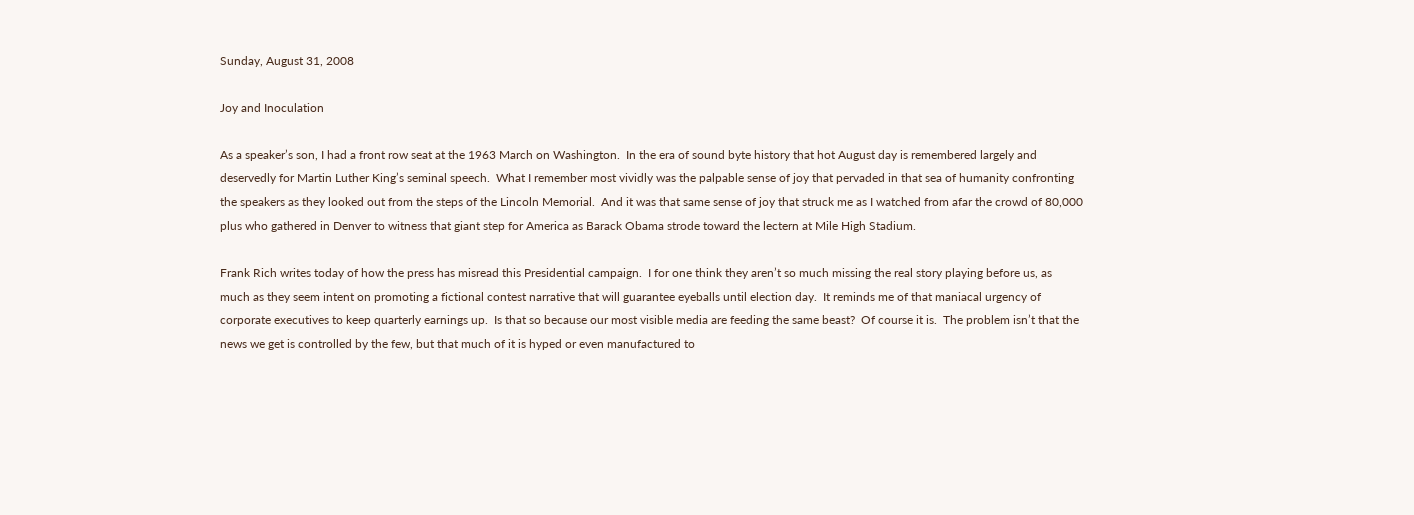Sunday, August 31, 2008

Joy and Inoculation

As a speaker’s son, I had a front row seat at the 1963 March on Washington.  In the era of sound byte history that hot August day is remembered largely and deservedly for Martin Luther King’s seminal speech.  What I remember most vividly was the palpable sense of joy that pervaded in that sea of humanity confronting the speakers as they looked out from the steps of the Lincoln Memorial.  And it was that same sense of joy that struck me as I watched from afar the crowd of 80,000 plus who gathered in Denver to witness that giant step for America as Barack Obama strode toward the lectern at Mile High Stadium.

Frank Rich writes today of how the press has misread this Presidential campaign.  I for one think they aren’t so much missing the real story playing before us, as much as they seem intent on promoting a fictional contest narrative that will guarantee eyeballs until election day.  It reminds me of that maniacal urgency of corporate executives to keep quarterly earnings up.  Is that so because our most visible media are feeding the same beast?  Of course it is.  The problem isn’t that the news we get is controlled by the few, but that much of it is hyped or even manufactured to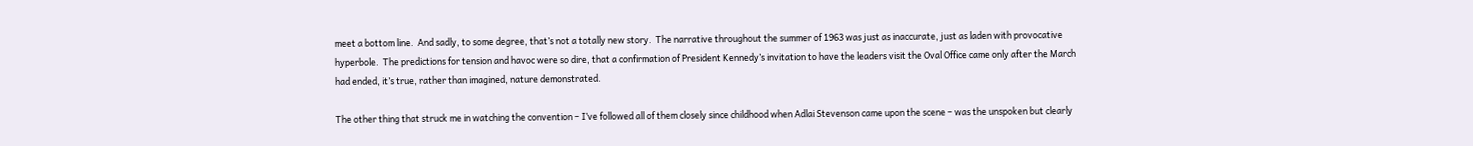meet a bottom line.  And sadly, to some degree, that’s not a totally new story.  The narrative throughout the summer of 1963 was just as inaccurate, just as laden with provocative hyperbole.  The predictions for tension and havoc were so dire, that a confirmation of President Kennedy’s invitation to have the leaders visit the Oval Office came only after the March had ended, it’s true, rather than imagined, nature demonstrated.

The other thing that struck me in watching the convention – I’ve followed all of them closely since childhood when Adlai Stevenson came upon the scene – was the unspoken but clearly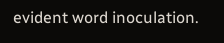evident word inoculation.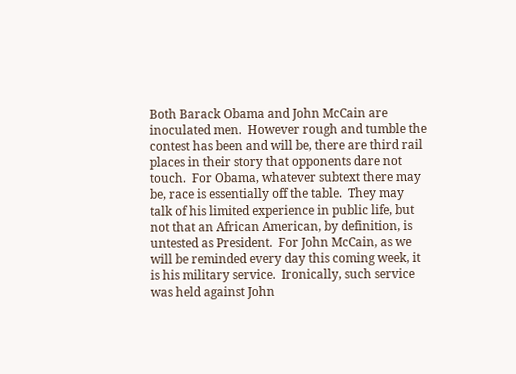Both Barack Obama and John McCain are inoculated men.  However rough and tumble the contest has been and will be, there are third rail places in their story that opponents dare not touch.  For Obama, whatever subtext there may be, race is essentially off the table.  They may talk of his limited experience in public life, but not that an African American, by definition, is untested as President.  For John McCain, as we will be reminded every day this coming week, it is his military service.  Ironically, such service was held against John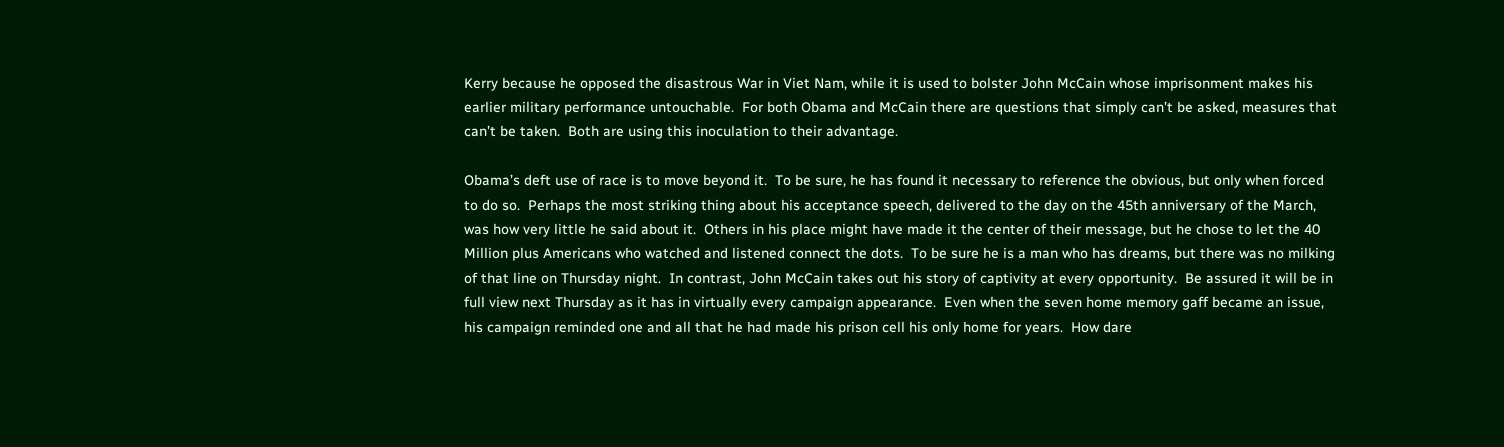Kerry because he opposed the disastrous War in Viet Nam, while it is used to bolster John McCain whose imprisonment makes his earlier military performance untouchable.  For both Obama and McCain there are questions that simply can’t be asked, measures that can’t be taken.  Both are using this inoculation to their advantage.

Obama’s deft use of race is to move beyond it.  To be sure, he has found it necessary to reference the obvious, but only when forced to do so.  Perhaps the most striking thing about his acceptance speech, delivered to the day on the 45th anniversary of the March, was how very little he said about it.  Others in his place might have made it the center of their message, but he chose to let the 40 Million plus Americans who watched and listened connect the dots.  To be sure he is a man who has dreams, but there was no milking of that line on Thursday night.  In contrast, John McCain takes out his story of captivity at every opportunity.  Be assured it will be in full view next Thursday as it has in virtually every campaign appearance.  Even when the seven home memory gaff became an issue, his campaign reminded one and all that he had made his prison cell his only home for years.  How dare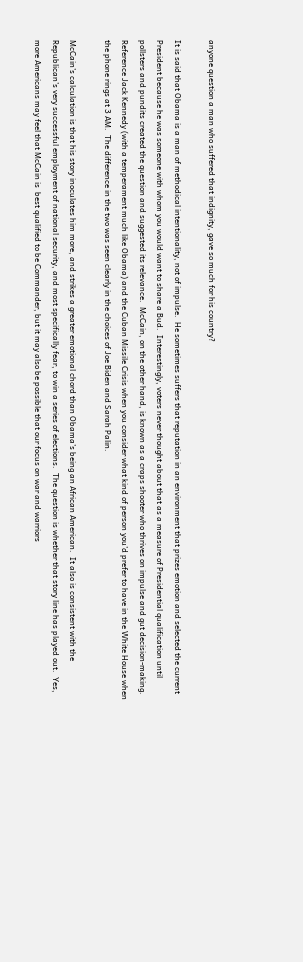anyone question a man who suffered that indignity, gave so much for his country?

It is said that Obama is a man of methodical intentionality, not of impulse.  He sometimes suffers that reputation in an environment that prizes emotion and selected the current President because he was someone with whom you would want to share a Bud.  Interestingly, voters never thought about that as a measure of Presidential qualification until pollsters and pundits created the question and suggested its relevance.  McCain, on the other hand, is known as a craps shooter who thrives on impulse and gut decision-making.  Reference Jack Kennedy (with a temperament much like Obama) and the Cuban Missile Crisis when you consider what kind of person you’d prefer to have in the White House when the phone rings at 3 AM.  The difference in the two was seen clearly in the choices of Joe Biden and Sarah Palin.

McCain’s calculation is that his story inoculates him more, and strikes a greater emotional chord than Obama’s being an African American.  It also is consistent with the Republican’s very successful employment of national security, and most specifically fear, to win a series of elections.  The question is whether that story line has played out.  Yes, more Americans may feel that McCain is  best qualified to be Commander, but it may also be possible that our focus on war and warriors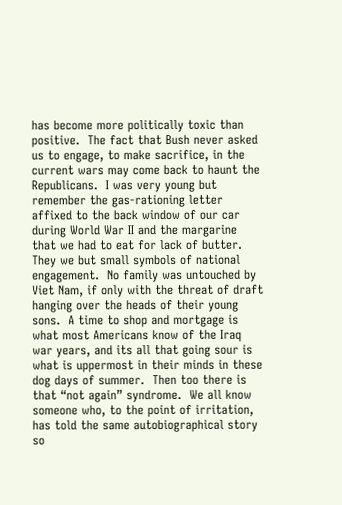has become more politically toxic than positive.  The fact that Bush never asked us to engage, to make sacrifice, in the current wars may come back to haunt the Republicans.  I was very young but remember the gas-rationing letter affixed to the back window of our car during World War II and the margarine that we had to eat for lack of butter.  They we but small symbols of national engagement.  No family was untouched by Viet Nam, if only with the threat of draft hanging over the heads of their young sons.  A time to shop and mortgage is what most Americans know of the Iraq war years, and its all that going sour is what is uppermost in their minds in these dog days of summer.  Then too there is that “not again” syndrome.  We all know someone who, to the point of irritation, has told the same autobiographical story so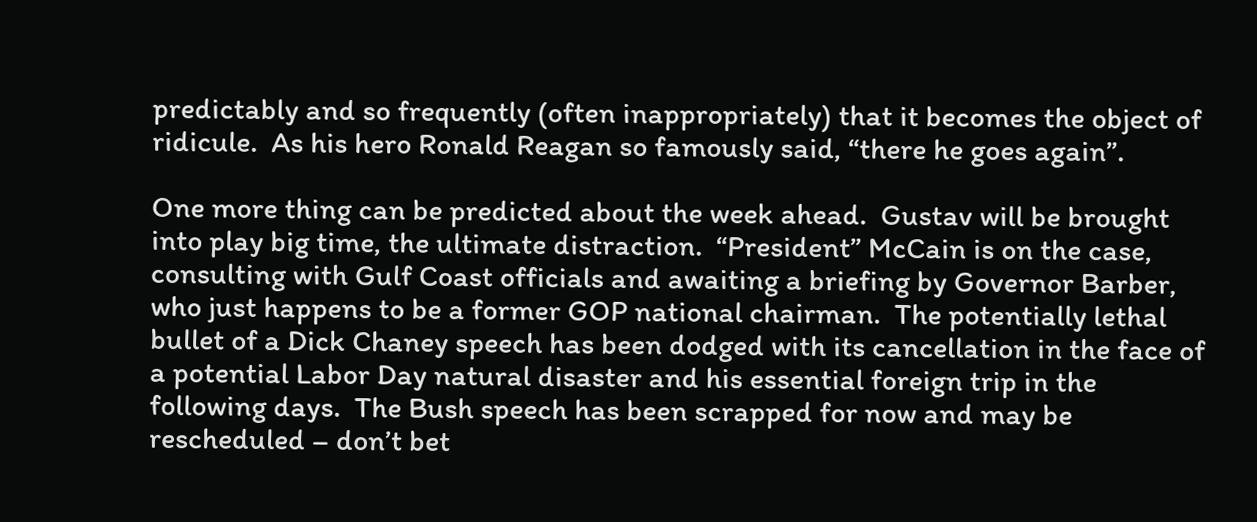predictably and so frequently (often inappropriately) that it becomes the object of ridicule.  As his hero Ronald Reagan so famously said, “there he goes again”.

One more thing can be predicted about the week ahead.  Gustav will be brought into play big time, the ultimate distraction.  “President” McCain is on the case, consulting with Gulf Coast officials and awaiting a briefing by Governor Barber, who just happens to be a former GOP national chairman.  The potentially lethal bullet of a Dick Chaney speech has been dodged with its cancellation in the face of a potential Labor Day natural disaster and his essential foreign trip in the following days.  The Bush speech has been scrapped for now and may be rescheduled – don’t bet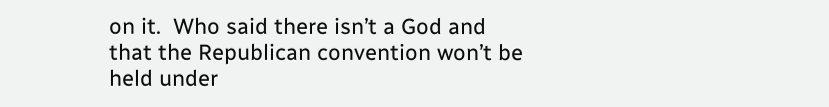on it.  Who said there isn’t a God and that the Republican convention won’t be held under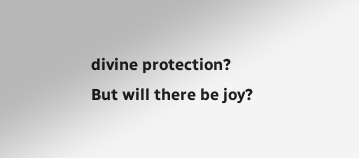divine protection?  But will there be joy?